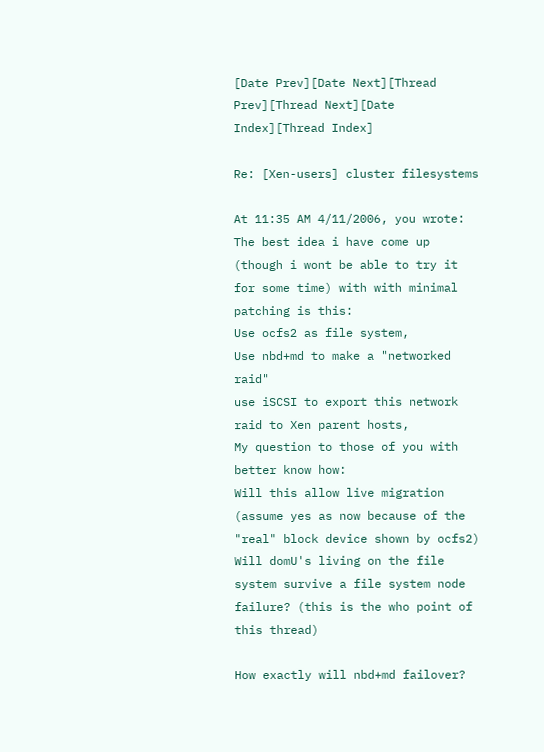[Date Prev][Date Next][Thread Prev][Thread Next][Date Index][Thread Index]

Re: [Xen-users] cluster filesystems

At 11:35 AM 4/11/2006, you wrote:
The best idea i have come up (though i wont be able to try it for some time) with with minimal patching is this:
Use ocfs2 as file system,
Use nbd+md to make a "networked raid"
use iSCSI to export this network raid to Xen parent hosts,
My question to those of you with better know how:
Will this allow live migration (assume yes as now because of the "real" block device shown by ocfs2) Will domU's living on the file system survive a file system node failure? (this is the who point of this thread)

How exactly will nbd+md failover?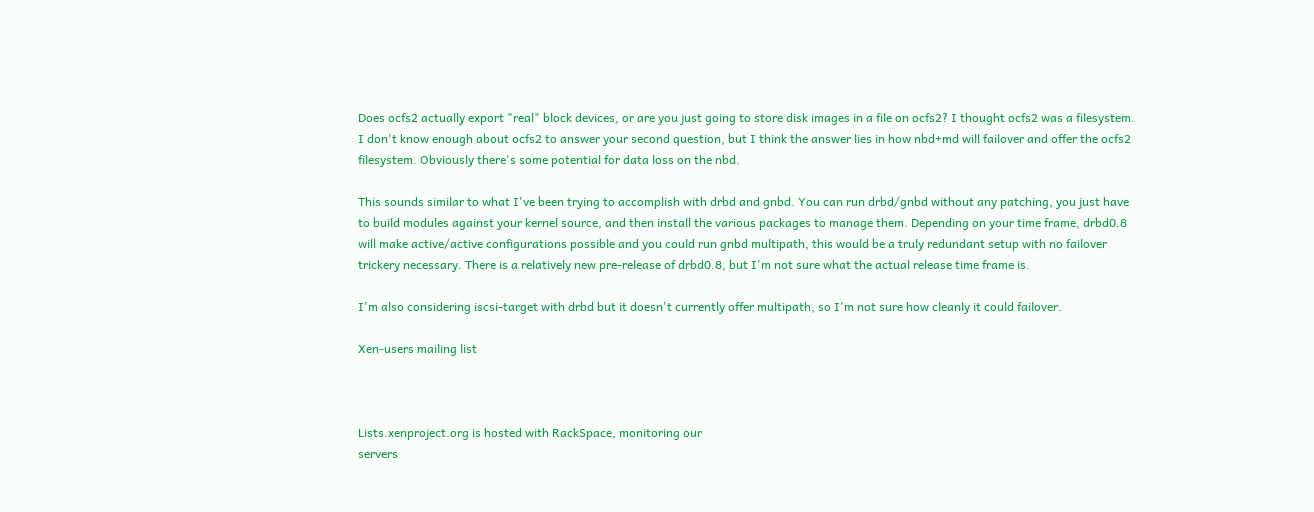Does ocfs2 actually export "real" block devices, or are you just going to store disk images in a file on ocfs2? I thought ocfs2 was a filesystem. I don't know enough about ocfs2 to answer your second question, but I think the answer lies in how nbd+md will failover and offer the ocfs2 filesystem. Obviously there's some potential for data loss on the nbd.

This sounds similar to what I've been trying to accomplish with drbd and gnbd. You can run drbd/gnbd without any patching, you just have to build modules against your kernel source, and then install the various packages to manage them. Depending on your time frame, drbd0.8 will make active/active configurations possible and you could run gnbd multipath, this would be a truly redundant setup with no failover trickery necessary. There is a relatively new pre-release of drbd0.8, but I'm not sure what the actual release time frame is.

I'm also considering iscsi-target with drbd but it doesn't currently offer multipath, so I'm not sure how cleanly it could failover.

Xen-users mailing list



Lists.xenproject.org is hosted with RackSpace, monitoring our
servers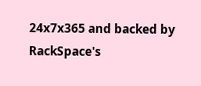24x7x365 and backed by RackSpace's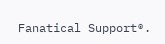Fanatical Support®.